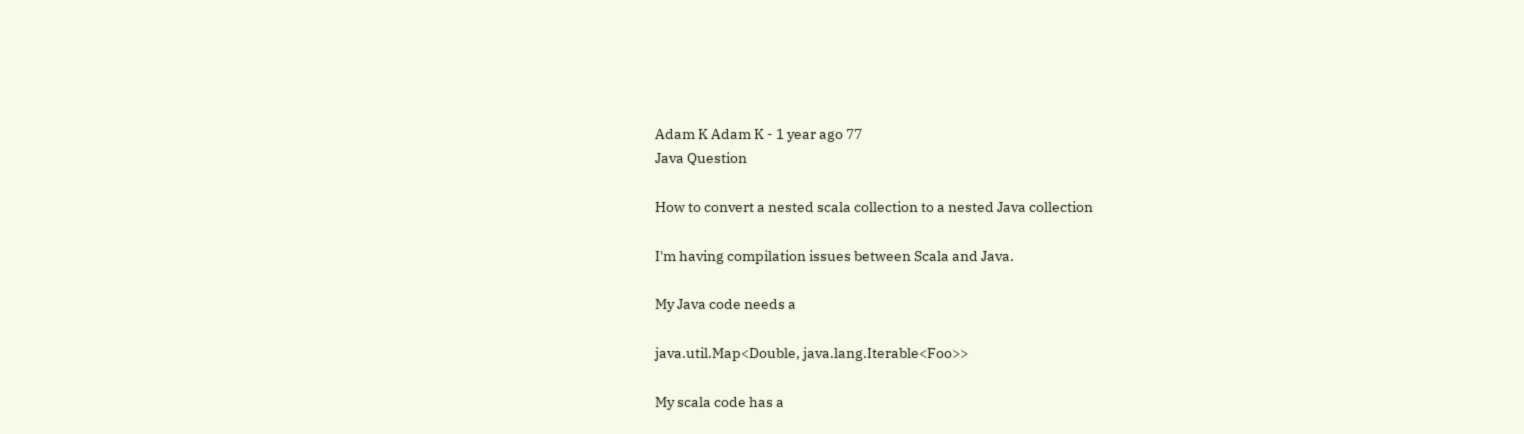Adam K Adam K - 1 year ago 77
Java Question

How to convert a nested scala collection to a nested Java collection

I'm having compilation issues between Scala and Java.

My Java code needs a

java.util.Map<Double, java.lang.Iterable<Foo>>

My scala code has a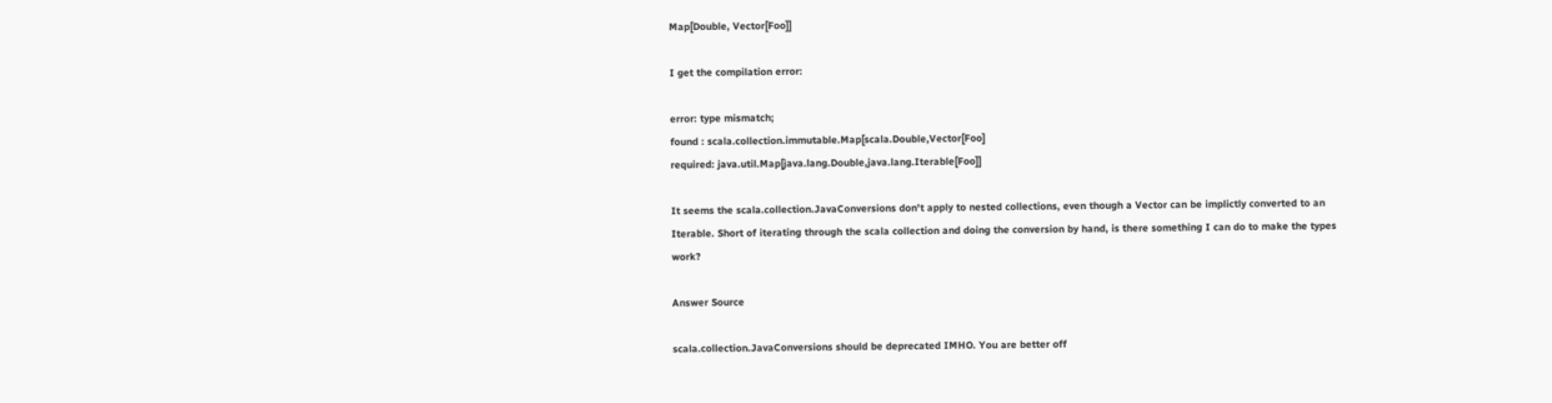Map[Double, Vector[Foo]]

I get the compilation error:

error: type mismatch;
found : scala.collection.immutable.Map[scala.Double,Vector[Foo]
required: java.util.Map[java.lang.Double,java.lang.Iterable[Foo]]

It seems the scala.collection.JavaConversions don't apply to nested collections, even though a Vector can be implictly converted to an Iterable. Short of iterating through the scala collection and doing the conversion by hand, is there something I can do to make the types work?

Answer Source

scala.collection.JavaConversions should be deprecated IMHO. You are better off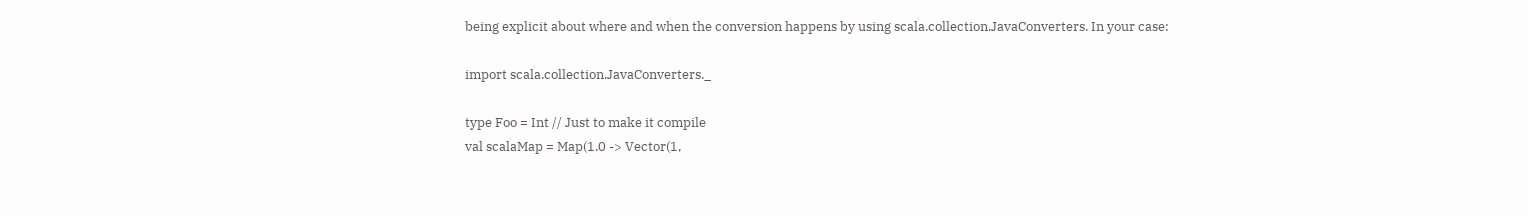being explicit about where and when the conversion happens by using scala.collection.JavaConverters. In your case:

import scala.collection.JavaConverters._

type Foo = Int // Just to make it compile
val scalaMap = Map(1.0 -> Vector(1,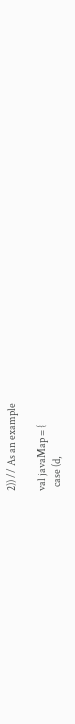2)) // As an example

val javaMap = {
  case (d,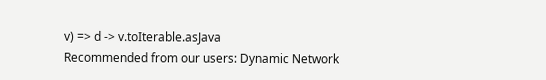v) => d -> v.toIterable.asJava
Recommended from our users: Dynamic Network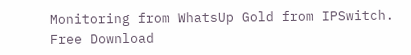Monitoring from WhatsUp Gold from IPSwitch. Free Download